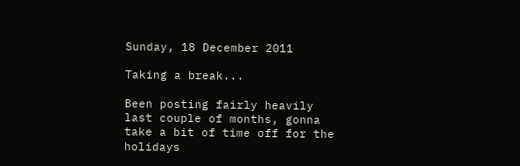Sunday, 18 December 2011

Taking a break...

Been posting fairly heavily last couple of months, gonna take a bit of time off for the holidays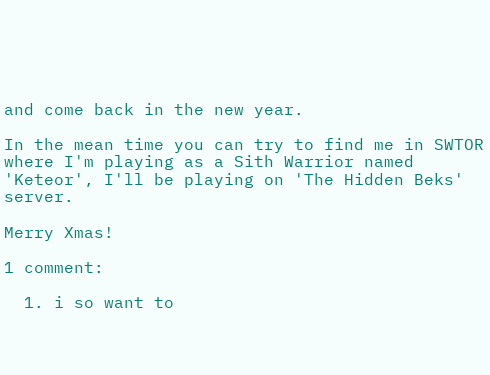and come back in the new year.

In the mean time you can try to find me in SWTOR where I'm playing as a Sith Warrior named 'Keteor', I'll be playing on 'The Hidden Beks' server.

Merry Xmas!

1 comment:

  1. i so want to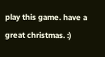play this game. have a great christmas. :)